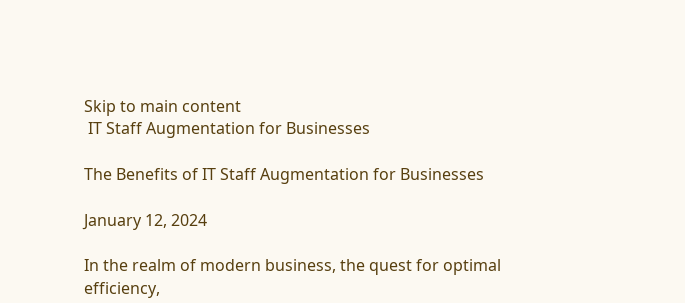Skip to main content
 IT Staff Augmentation for Businesses

The Benefits of IT Staff Augmentation for Businesses

January 12, 2024

In the realm of modern business, the quest for optimal efficiency,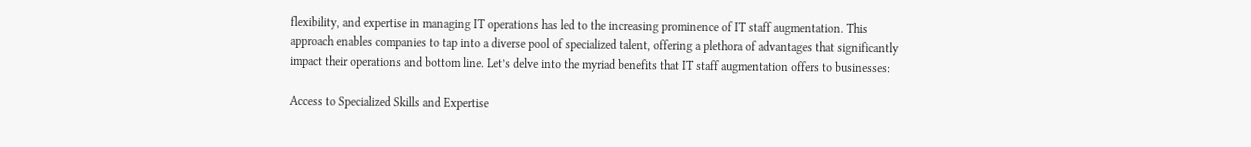flexibility, and expertise in managing IT operations has led to the increasing prominence of IT staff augmentation. This approach enables companies to tap into a diverse pool of specialized talent, offering a plethora of advantages that significantly impact their operations and bottom line. Let’s delve into the myriad benefits that IT staff augmentation offers to businesses:

Access to Specialized Skills and Expertise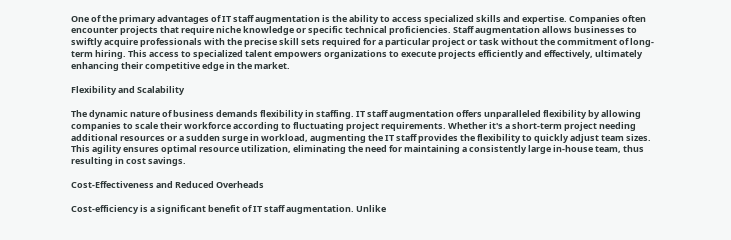One of the primary advantages of IT staff augmentation is the ability to access specialized skills and expertise. Companies often encounter projects that require niche knowledge or specific technical proficiencies. Staff augmentation allows businesses to swiftly acquire professionals with the precise skill sets required for a particular project or task without the commitment of long-term hiring. This access to specialized talent empowers organizations to execute projects efficiently and effectively, ultimately enhancing their competitive edge in the market.

Flexibility and Scalability

The dynamic nature of business demands flexibility in staffing. IT staff augmentation offers unparalleled flexibility by allowing companies to scale their workforce according to fluctuating project requirements. Whether it's a short-term project needing additional resources or a sudden surge in workload, augmenting the IT staff provides the flexibility to quickly adjust team sizes. This agility ensures optimal resource utilization, eliminating the need for maintaining a consistently large in-house team, thus resulting in cost savings.

Cost-Effectiveness and Reduced Overheads

Cost-efficiency is a significant benefit of IT staff augmentation. Unlike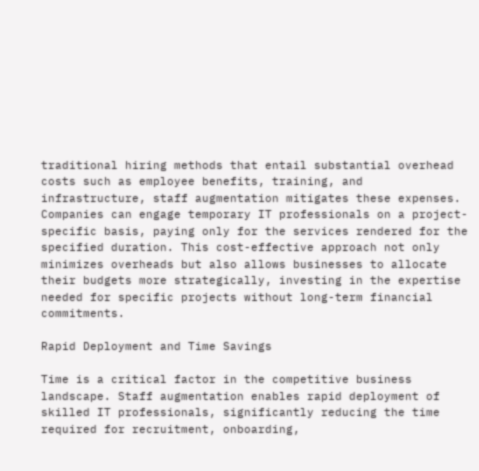traditional hiring methods that entail substantial overhead costs such as employee benefits, training, and infrastructure, staff augmentation mitigates these expenses. Companies can engage temporary IT professionals on a project-specific basis, paying only for the services rendered for the specified duration. This cost-effective approach not only minimizes overheads but also allows businesses to allocate their budgets more strategically, investing in the expertise needed for specific projects without long-term financial commitments.

Rapid Deployment and Time Savings

Time is a critical factor in the competitive business landscape. Staff augmentation enables rapid deployment of skilled IT professionals, significantly reducing the time required for recruitment, onboarding,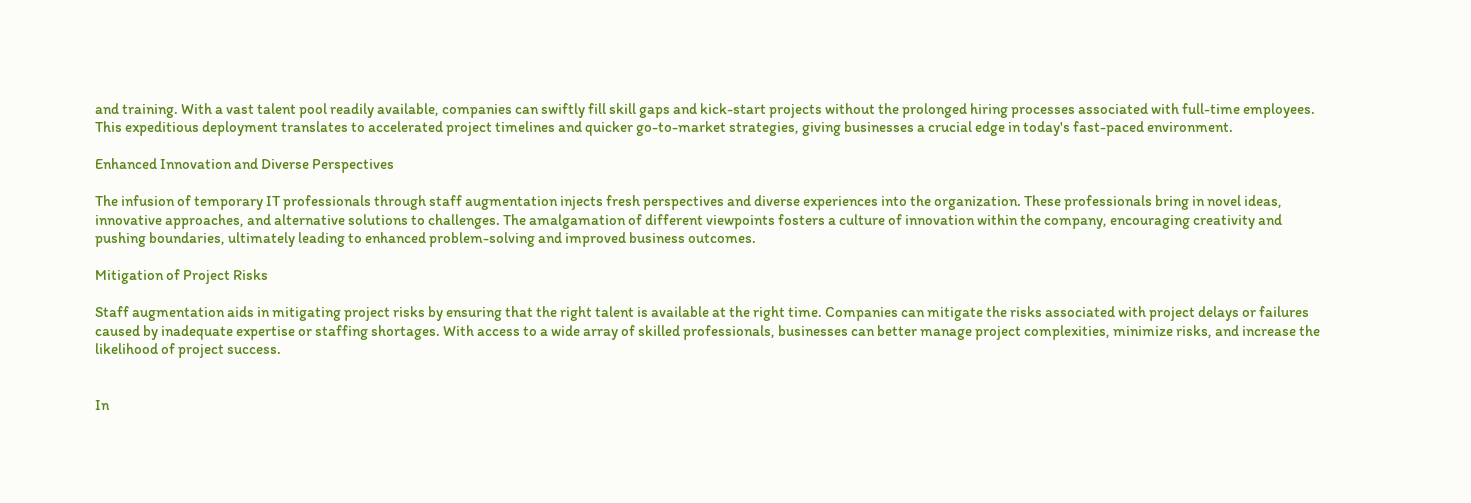and training. With a vast talent pool readily available, companies can swiftly fill skill gaps and kick-start projects without the prolonged hiring processes associated with full-time employees. This expeditious deployment translates to accelerated project timelines and quicker go-to-market strategies, giving businesses a crucial edge in today's fast-paced environment.

Enhanced Innovation and Diverse Perspectives

The infusion of temporary IT professionals through staff augmentation injects fresh perspectives and diverse experiences into the organization. These professionals bring in novel ideas, innovative approaches, and alternative solutions to challenges. The amalgamation of different viewpoints fosters a culture of innovation within the company, encouraging creativity and pushing boundaries, ultimately leading to enhanced problem-solving and improved business outcomes.

Mitigation of Project Risks

Staff augmentation aids in mitigating project risks by ensuring that the right talent is available at the right time. Companies can mitigate the risks associated with project delays or failures caused by inadequate expertise or staffing shortages. With access to a wide array of skilled professionals, businesses can better manage project complexities, minimize risks, and increase the likelihood of project success.


In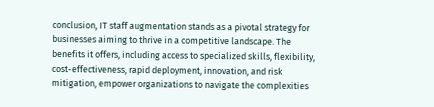conclusion, IT staff augmentation stands as a pivotal strategy for businesses aiming to thrive in a competitive landscape. The benefits it offers, including access to specialized skills, flexibility, cost-effectiveness, rapid deployment, innovation, and risk mitigation, empower organizations to navigate the complexities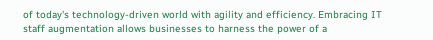of today's technology-driven world with agility and efficiency. Embracing IT staff augmentation allows businesses to harness the power of a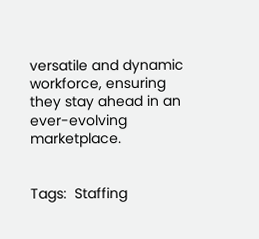versatile and dynamic workforce, ensuring they stay ahead in an ever-evolving marketplace.


Tags:  Staffing